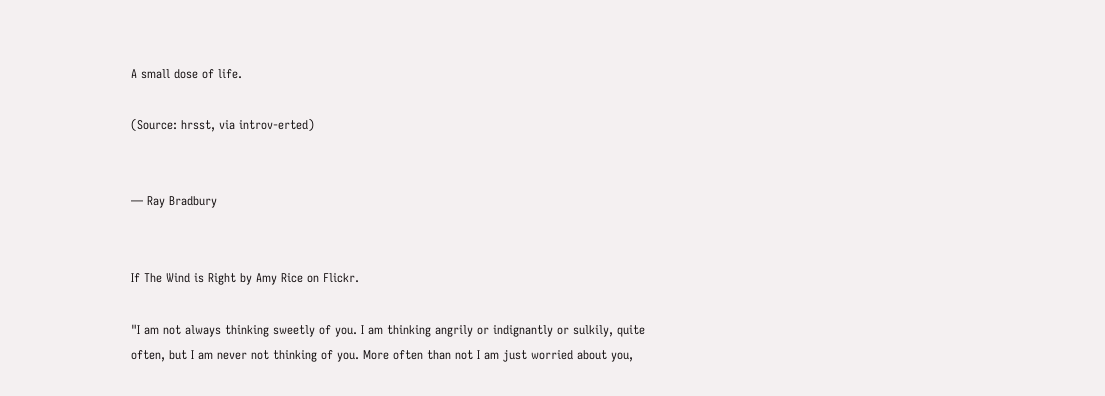A small dose of life.

(Source: hrsst, via introv-erted)


— Ray Bradbury


If The Wind is Right by Amy Rice on Flickr.

"I am not always thinking sweetly of you. I am thinking angrily or indignantly or sulkily, quite often, but I am never not thinking of you. More often than not I am just worried about you,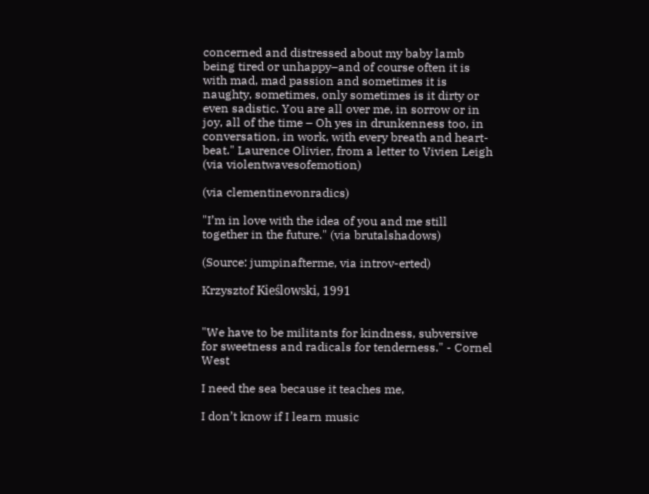concerned and distressed about my baby lamb being tired or unhappy–and of course often it is with mad, mad passion and sometimes it is naughty, sometimes, only sometimes is it dirty or even sadistic. You are all over me, in sorrow or in joy, all of the time – Oh yes in drunkenness too, in conversation, in work, with every breath and heart-beat." Laurence Olivier, from a letter to Vivien Leigh (via violentwavesofemotion)

(via clementinevonradics)

"I’m in love with the idea of you and me still together in the future." (via brutalshadows)

(Source: jumpinafterme, via introv-erted)

Krzysztof Kieślowski, 1991


"We have to be militants for kindness, subversive for sweetness and radicals for tenderness." - Cornel West

I need the sea because it teaches me,

I don’t know if I learn music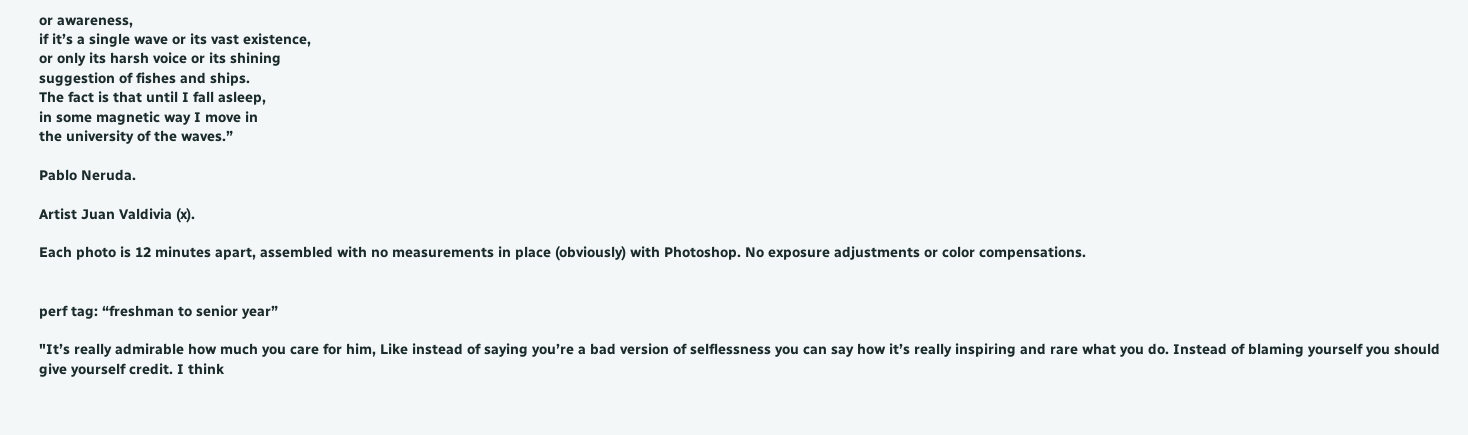or awareness,
if it’s a single wave or its vast existence,
or only its harsh voice or its shining
suggestion of fishes and ships.
The fact is that until I fall asleep,
in some magnetic way I move in
the university of the waves.”

Pablo Neruda.

Artist Juan Valdivia (x).

Each photo is 12 minutes apart, assembled with no measurements in place (obviously) with Photoshop. No exposure adjustments or color compensations.


perf tag: “freshman to senior year”

"It’s really admirable how much you care for him, Like instead of saying you’re a bad version of selflessness you can say how it’s really inspiring and rare what you do. Instead of blaming yourself you should give yourself credit. I think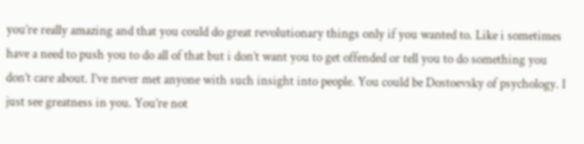you’re really amazing and that you could do great revolutionary things only if you wanted to. Like i sometimes have a need to push you to do all of that but i don’t want you to get offended or tell you to do something you don’t care about. I’ve never met anyone with such insight into people. You could be Dostoevsky of psychology. I just see greatness in you. You’re not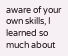aware of your own skills, I learned so much about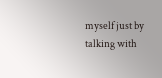myself just by talking with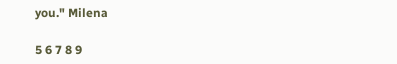you." Milena

5 6 7 8 9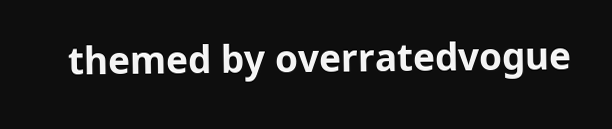themed by overratedvogue